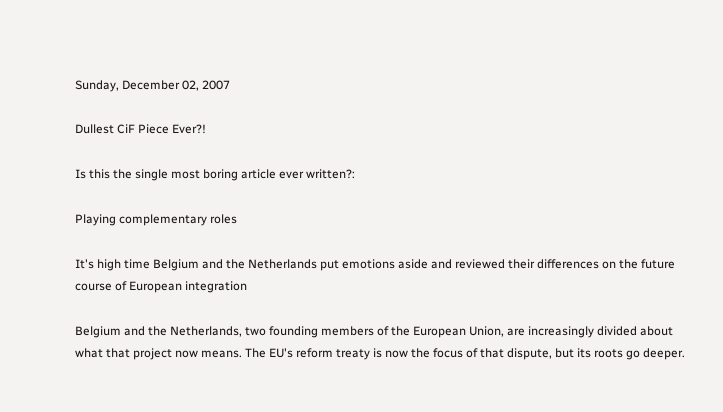Sunday, December 02, 2007

Dullest CiF Piece Ever?!

Is this the single most boring article ever written?:

Playing complementary roles

It's high time Belgium and the Netherlands put emotions aside and reviewed their differences on the future course of European integration

Belgium and the Netherlands, two founding members of the European Union, are increasingly divided about what that project now means. The EU's reform treaty is now the focus of that dispute, but its roots go deeper.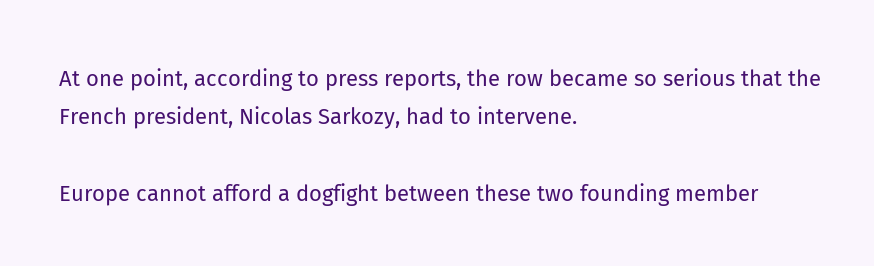At one point, according to press reports, the row became so serious that the French president, Nicolas Sarkozy, had to intervene.

Europe cannot afford a dogfight between these two founding member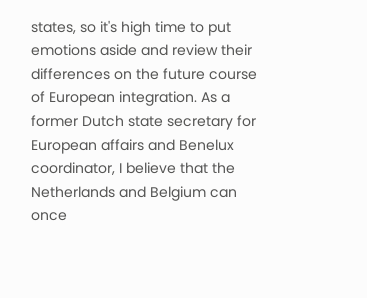states, so it's high time to put emotions aside and review their differences on the future course of European integration. As a former Dutch state secretary for European affairs and Benelux coordinator, I believe that the Netherlands and Belgium can once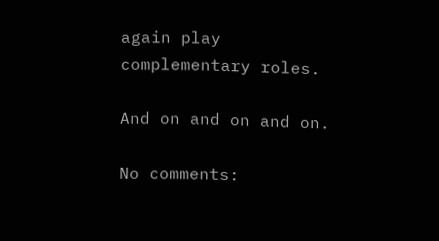again play complementary roles.

And on and on and on.

No comments: